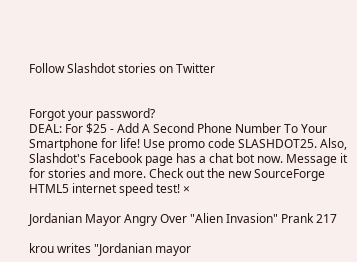Follow Slashdot stories on Twitter


Forgot your password?
DEAL: For $25 - Add A Second Phone Number To Your Smartphone for life! Use promo code SLASHDOT25. Also, Slashdot's Facebook page has a chat bot now. Message it for stories and more. Check out the new SourceForge HTML5 internet speed test! ×

Jordanian Mayor Angry Over "Alien Invasion" Prank 217

krou writes "Jordanian mayor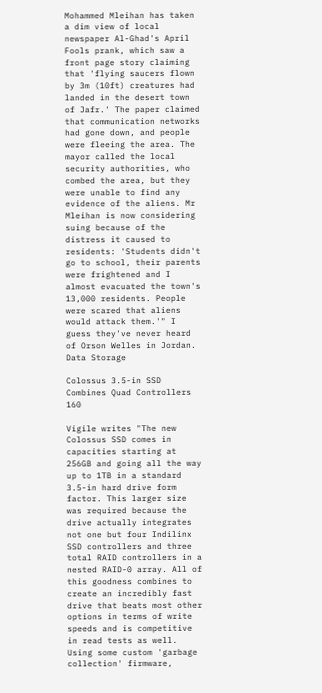Mohammed Mleihan has taken a dim view of local newspaper Al-Ghad's April Fools prank, which saw a front page story claiming that 'flying saucers flown by 3m (10ft) creatures had landed in the desert town of Jafr.' The paper claimed that communication networks had gone down, and people were fleeing the area. The mayor called the local security authorities, who combed the area, but they were unable to find any evidence of the aliens. Mr Mleihan is now considering suing because of the distress it caused to residents: 'Students didn't go to school, their parents were frightened and I almost evacuated the town's 13,000 residents. People were scared that aliens would attack them.'" I guess they've never heard of Orson Welles in Jordan.
Data Storage

Colossus 3.5-in SSD Combines Quad Controllers 160

Vigile writes "The new Colossus SSD comes in capacities starting at 256GB and going all the way up to 1TB in a standard 3.5-in hard drive form factor. This larger size was required because the drive actually integrates not one but four Indilinx SSD controllers and three total RAID controllers in a nested RAID-0 array. All of this goodness combines to create an incredibly fast drive that beats most other options in terms of write speeds and is competitive in read tests as well. Using some custom 'garbage collection' firmware,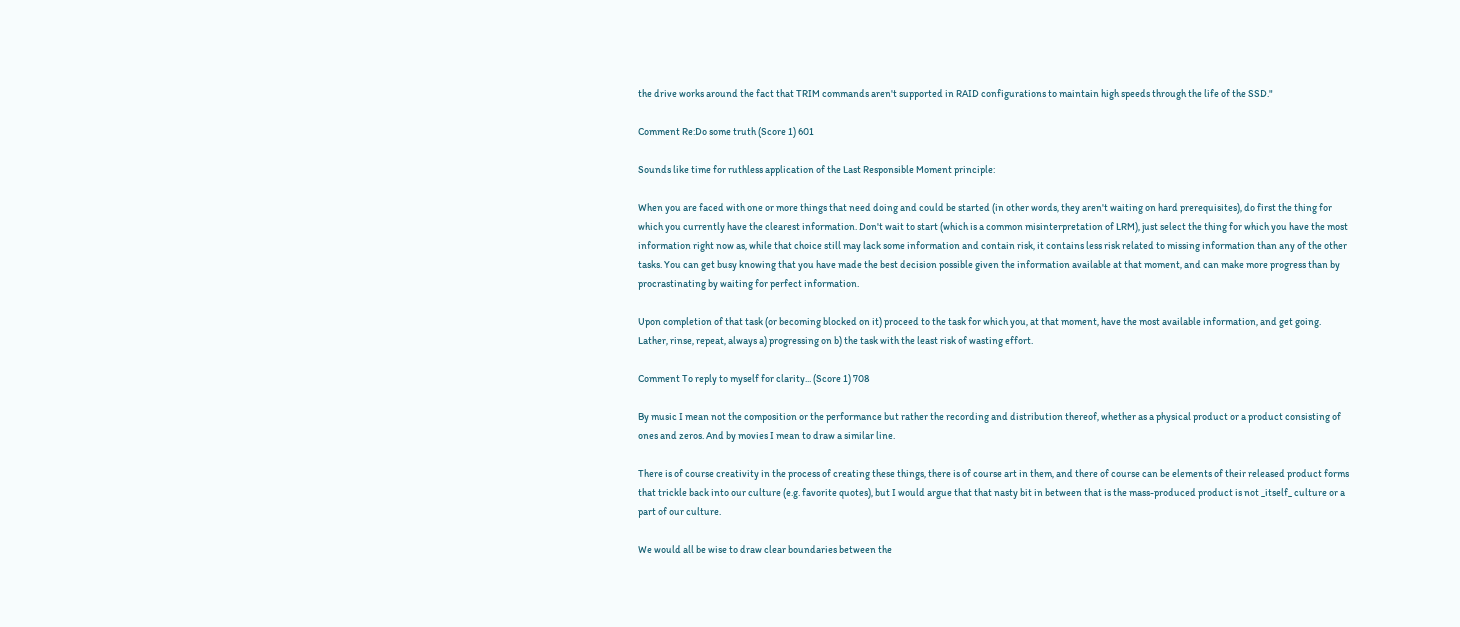the drive works around the fact that TRIM commands aren't supported in RAID configurations to maintain high speeds through the life of the SSD."

Comment Re:Do some truth (Score 1) 601

Sounds like time for ruthless application of the Last Responsible Moment principle:

When you are faced with one or more things that need doing and could be started (in other words, they aren't waiting on hard prerequisites), do first the thing for which you currently have the clearest information. Don't wait to start (which is a common misinterpretation of LRM), just select the thing for which you have the most information right now as, while that choice still may lack some information and contain risk, it contains less risk related to missing information than any of the other tasks. You can get busy knowing that you have made the best decision possible given the information available at that moment, and can make more progress than by procrastinating by waiting for perfect information.

Upon completion of that task (or becoming blocked on it) proceed to the task for which you, at that moment, have the most available information, and get going. Lather, rinse, repeat, always a) progressing on b) the task with the least risk of wasting effort.

Comment To reply to myself for clarity... (Score 1) 708

By music I mean not the composition or the performance but rather the recording and distribution thereof, whether as a physical product or a product consisting of ones and zeros. And by movies I mean to draw a similar line.

There is of course creativity in the process of creating these things, there is of course art in them, and there of course can be elements of their released product forms that trickle back into our culture (e.g. favorite quotes), but I would argue that that nasty bit in between that is the mass-produced product is not _itself_ culture or a part of our culture.

We would all be wise to draw clear boundaries between the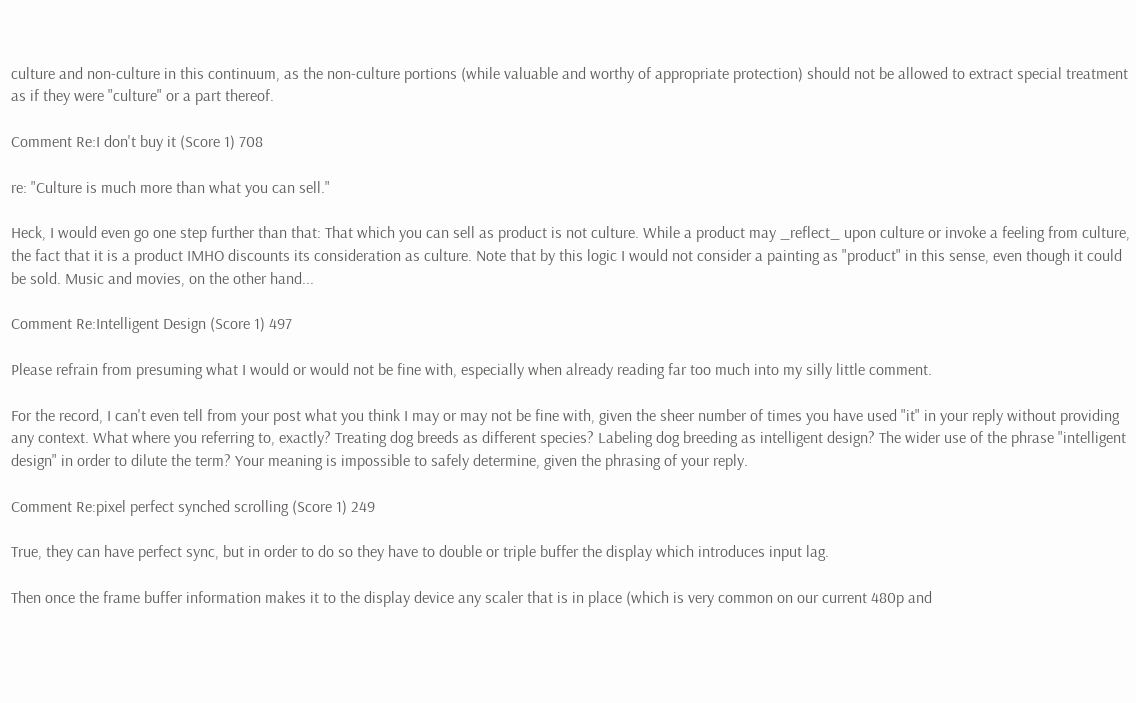culture and non-culture in this continuum, as the non-culture portions (while valuable and worthy of appropriate protection) should not be allowed to extract special treatment as if they were "culture" or a part thereof.

Comment Re:I don't buy it (Score 1) 708

re: "Culture is much more than what you can sell."

Heck, I would even go one step further than that: That which you can sell as product is not culture. While a product may _reflect_ upon culture or invoke a feeling from culture, the fact that it is a product IMHO discounts its consideration as culture. Note that by this logic I would not consider a painting as "product" in this sense, even though it could be sold. Music and movies, on the other hand...

Comment Re:Intelligent Design (Score 1) 497

Please refrain from presuming what I would or would not be fine with, especially when already reading far too much into my silly little comment.

For the record, I can't even tell from your post what you think I may or may not be fine with, given the sheer number of times you have used "it" in your reply without providing any context. What where you referring to, exactly? Treating dog breeds as different species? Labeling dog breeding as intelligent design? The wider use of the phrase "intelligent design" in order to dilute the term? Your meaning is impossible to safely determine, given the phrasing of your reply.

Comment Re:pixel perfect synched scrolling (Score 1) 249

True, they can have perfect sync, but in order to do so they have to double or triple buffer the display which introduces input lag.

Then once the frame buffer information makes it to the display device any scaler that is in place (which is very common on our current 480p and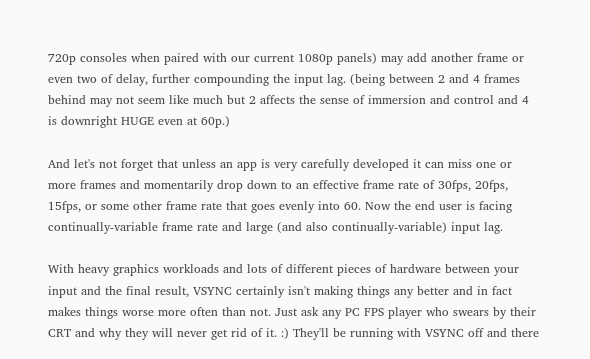720p consoles when paired with our current 1080p panels) may add another frame or even two of delay, further compounding the input lag. (being between 2 and 4 frames behind may not seem like much but 2 affects the sense of immersion and control and 4 is downright HUGE even at 60p.)

And let's not forget that unless an app is very carefully developed it can miss one or more frames and momentarily drop down to an effective frame rate of 30fps, 20fps, 15fps, or some other frame rate that goes evenly into 60. Now the end user is facing continually-variable frame rate and large (and also continually-variable) input lag.

With heavy graphics workloads and lots of different pieces of hardware between your input and the final result, VSYNC certainly isn't making things any better and in fact makes things worse more often than not. Just ask any PC FPS player who swears by their CRT and why they will never get rid of it. :) They'll be running with VSYNC off and there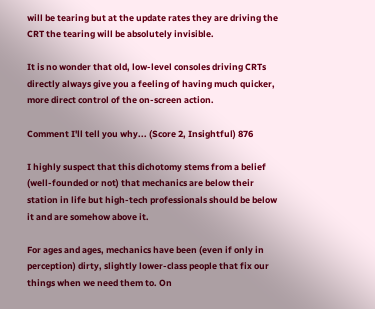will be tearing but at the update rates they are driving the CRT the tearing will be absolutely invisible.

It is no wonder that old, low-level consoles driving CRTs directly always give you a feeling of having much quicker, more direct control of the on-screen action.

Comment I'll tell you why... (Score 2, Insightful) 876

I highly suspect that this dichotomy stems from a belief (well-founded or not) that mechanics are below their station in life but high-tech professionals should be below it and are somehow above it.

For ages and ages, mechanics have been (even if only in perception) dirty, slightly lower-class people that fix our things when we need them to. On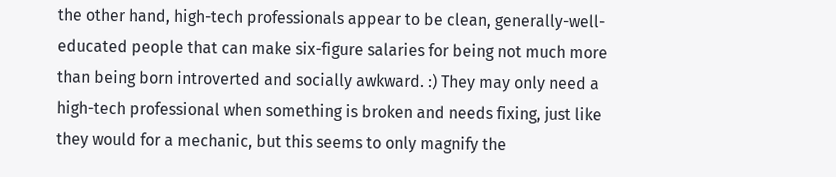the other hand, high-tech professionals appear to be clean, generally-well-educated people that can make six-figure salaries for being not much more than being born introverted and socially awkward. :) They may only need a high-tech professional when something is broken and needs fixing, just like they would for a mechanic, but this seems to only magnify the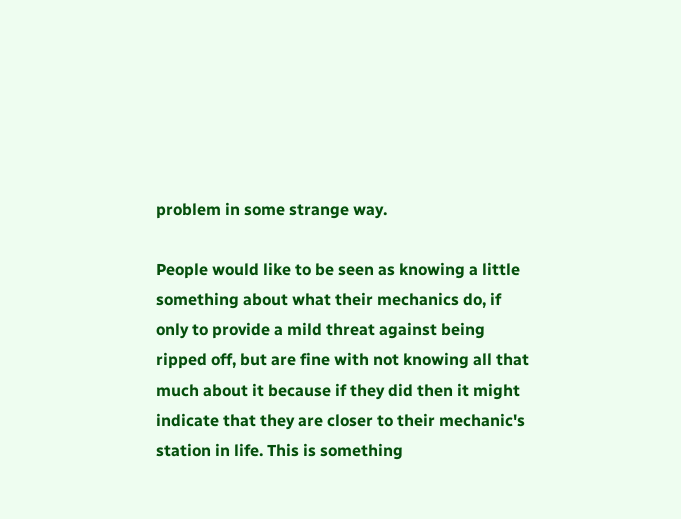problem in some strange way.

People would like to be seen as knowing a little something about what their mechanics do, if only to provide a mild threat against being ripped off, but are fine with not knowing all that much about it because if they did then it might indicate that they are closer to their mechanic's station in life. This is something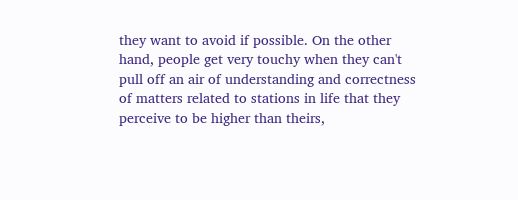they want to avoid if possible. On the other hand, people get very touchy when they can't pull off an air of understanding and correctness of matters related to stations in life that they perceive to be higher than theirs,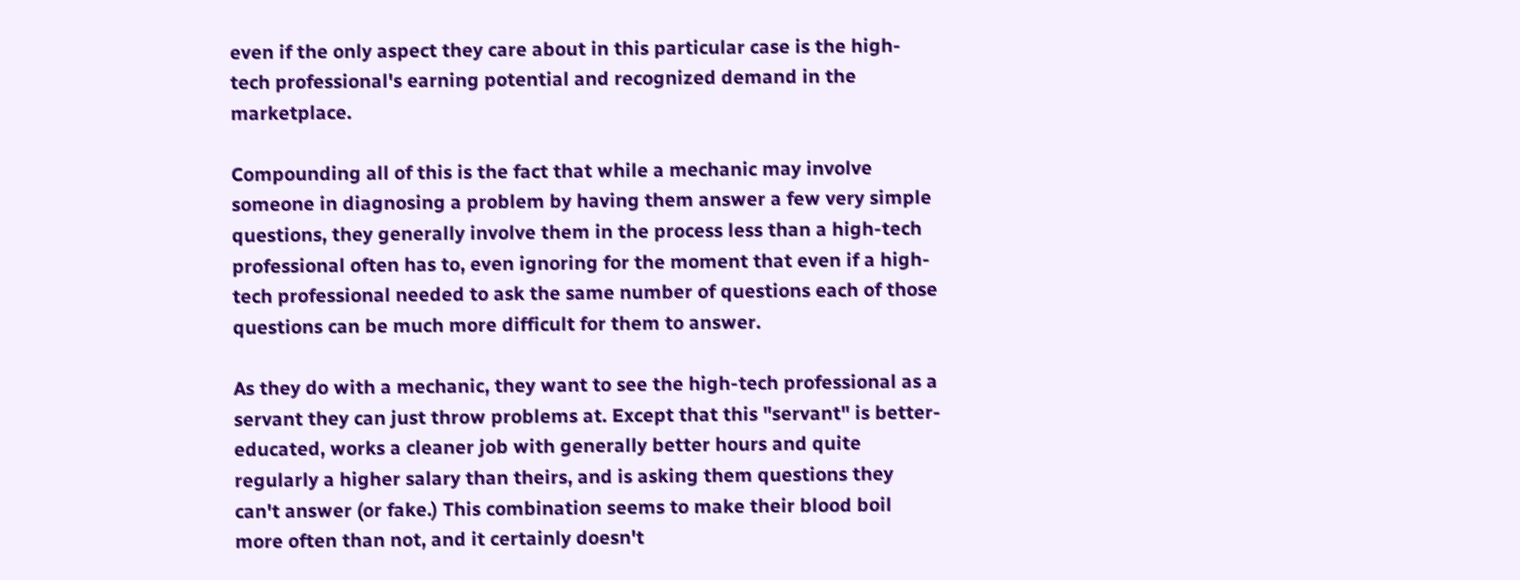even if the only aspect they care about in this particular case is the high-tech professional's earning potential and recognized demand in the marketplace.

Compounding all of this is the fact that while a mechanic may involve someone in diagnosing a problem by having them answer a few very simple questions, they generally involve them in the process less than a high-tech professional often has to, even ignoring for the moment that even if a high-tech professional needed to ask the same number of questions each of those questions can be much more difficult for them to answer.

As they do with a mechanic, they want to see the high-tech professional as a servant they can just throw problems at. Except that this "servant" is better-educated, works a cleaner job with generally better hours and quite regularly a higher salary than theirs, and is asking them questions they can't answer (or fake.) This combination seems to make their blood boil more often than not, and it certainly doesn't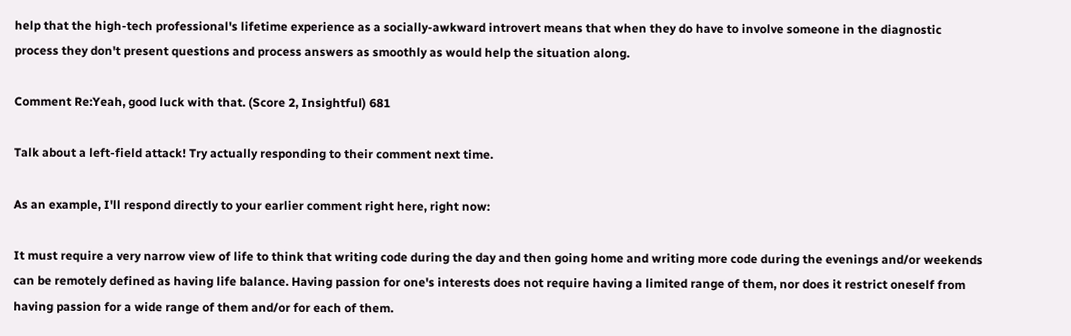help that the high-tech professional's lifetime experience as a socially-awkward introvert means that when they do have to involve someone in the diagnostic process they don't present questions and process answers as smoothly as would help the situation along.

Comment Re:Yeah, good luck with that. (Score 2, Insightful) 681

Talk about a left-field attack! Try actually responding to their comment next time.

As an example, I'll respond directly to your earlier comment right here, right now:

It must require a very narrow view of life to think that writing code during the day and then going home and writing more code during the evenings and/or weekends can be remotely defined as having life balance. Having passion for one's interests does not require having a limited range of them, nor does it restrict oneself from having passion for a wide range of them and/or for each of them.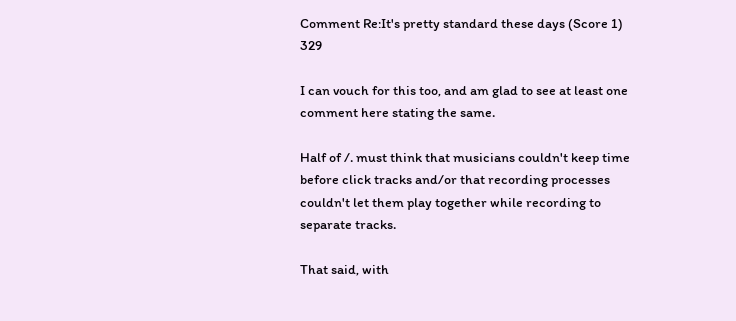Comment Re:It's pretty standard these days (Score 1) 329

I can vouch for this too, and am glad to see at least one comment here stating the same.

Half of /. must think that musicians couldn't keep time before click tracks and/or that recording processes couldn't let them play together while recording to separate tracks.

That said, with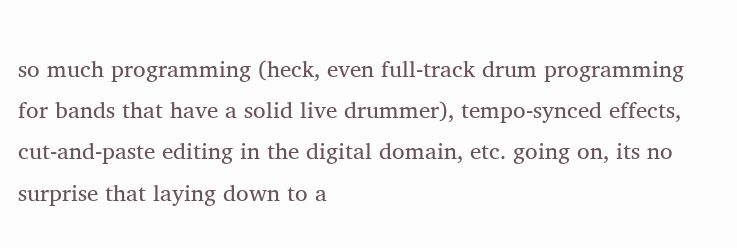so much programming (heck, even full-track drum programming for bands that have a solid live drummer), tempo-synced effects, cut-and-paste editing in the digital domain, etc. going on, its no surprise that laying down to a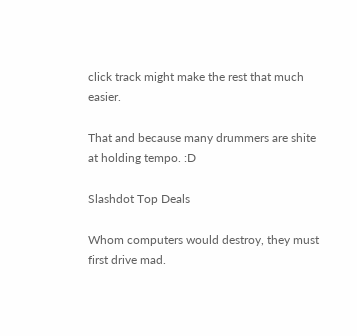click track might make the rest that much easier.

That and because many drummers are shite at holding tempo. :D

Slashdot Top Deals

Whom computers would destroy, they must first drive mad.